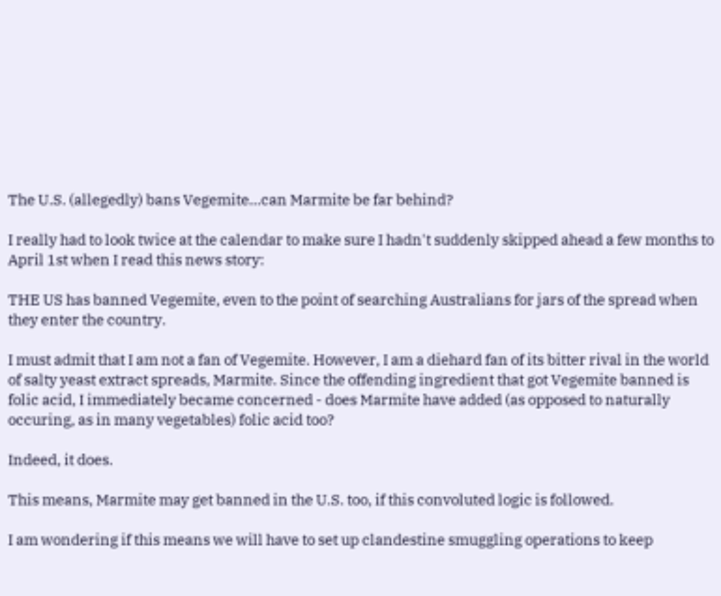The U.S. (allegedly) bans Vegemite...can Marmite be far behind?

I really had to look twice at the calendar to make sure I hadn't suddenly skipped ahead a few months to April 1st when I read this news story:

THE US has banned Vegemite, even to the point of searching Australians for jars of the spread when they enter the country.

I must admit that I am not a fan of Vegemite. However, I am a diehard fan of its bitter rival in the world of salty yeast extract spreads, Marmite. Since the offending ingredient that got Vegemite banned is folic acid, I immediately became concerned - does Marmite have added (as opposed to naturally occuring, as in many vegetables) folic acid too?

Indeed, it does.

This means, Marmite may get banned in the U.S. too, if this convoluted logic is followed.

I am wondering if this means we will have to set up clandestine smuggling operations to keep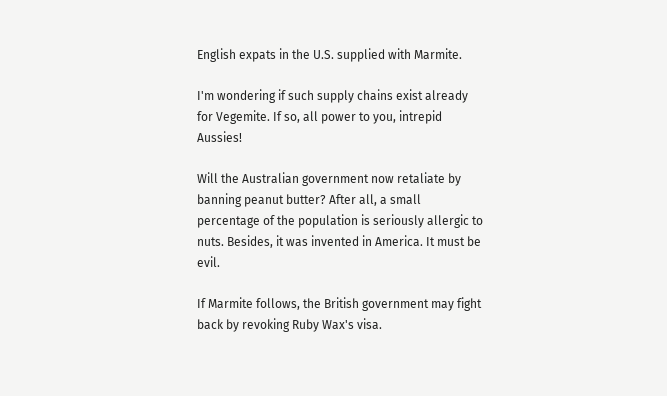English expats in the U.S. supplied with Marmite.

I'm wondering if such supply chains exist already for Vegemite. If so, all power to you, intrepid Aussies!

Will the Australian government now retaliate by banning peanut butter? After all, a small percentage of the population is seriously allergic to nuts. Besides, it was invented in America. It must be evil.

If Marmite follows, the British government may fight back by revoking Ruby Wax's visa.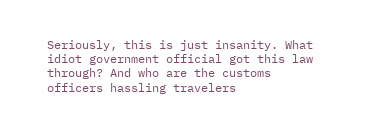Seriously, this is just insanity. What idiot government official got this law through? And who are the customs officers hassling travelers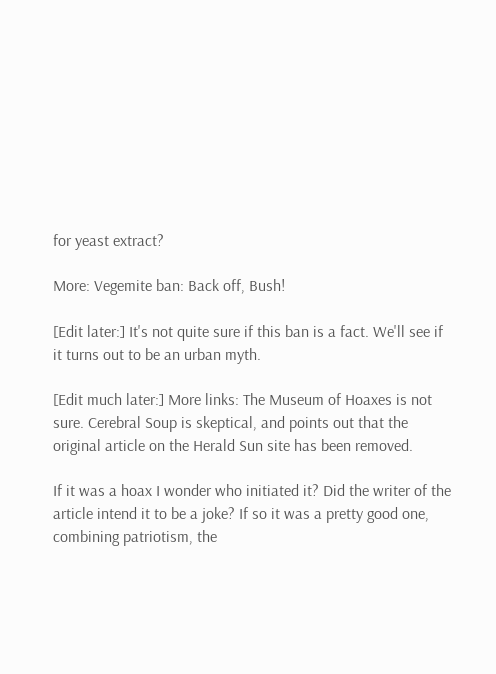for yeast extract?

More: Vegemite ban: Back off, Bush!

[Edit later:] It's not quite sure if this ban is a fact. We'll see if it turns out to be an urban myth.

[Edit much later:] More links: The Museum of Hoaxes is not sure. Cerebral Soup is skeptical, and points out that the original article on the Herald Sun site has been removed.

If it was a hoax I wonder who initiated it? Did the writer of the article intend it to be a joke? If so it was a pretty good one, combining patriotism, the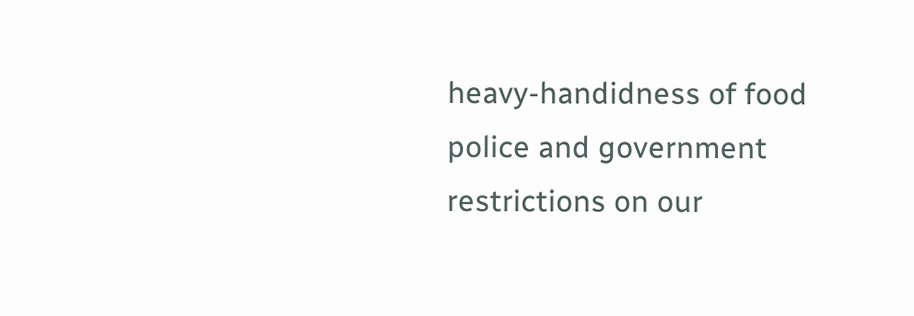heavy-handidness of food police and government restrictions on our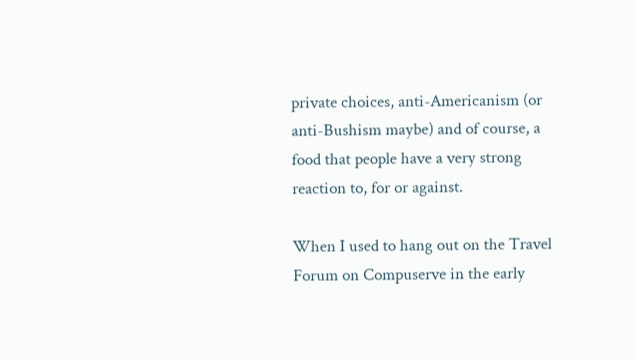private choices, anti-Americanism (or anti-Bushism maybe) and of course, a food that people have a very strong reaction to, for or against.

When I used to hang out on the Travel Forum on Compuserve in the early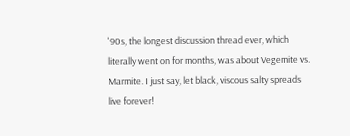'90s, the longest discussion thread ever, which literally went on for months, was about Vegemite vs. Marmite. I just say, let black, viscous salty spreads live forever!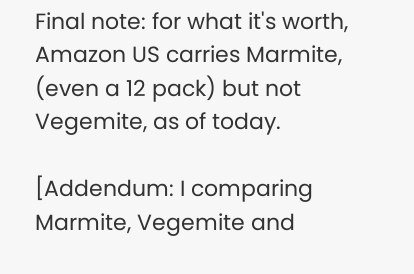Final note: for what it's worth, Amazon US carries Marmite, (even a 12 pack) but not Vegemite, as of today.

[Addendum: I comparing Marmite, Vegemite and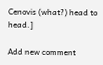Cenovis (what?) head to head.]

Add new comment